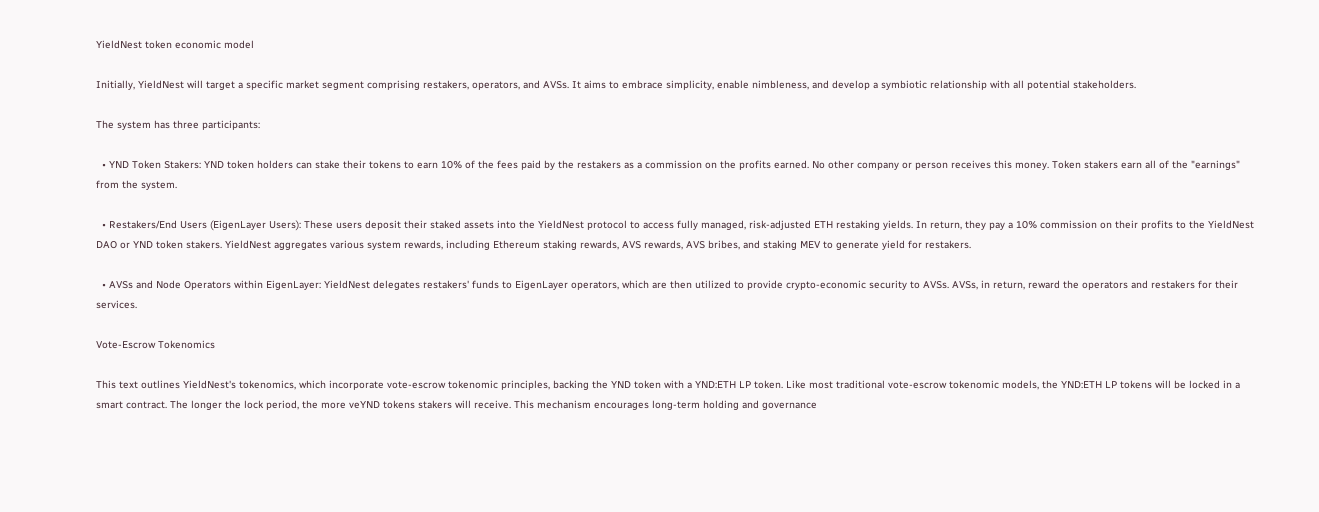YieldNest token economic model

Initially, YieldNest will target a specific market segment comprising restakers, operators, and AVSs. It aims to embrace simplicity, enable nimbleness, and develop a symbiotic relationship with all potential stakeholders.

The system has three participants:

  • YND Token Stakers: YND token holders can stake their tokens to earn 10% of the fees paid by the restakers as a commission on the profits earned. No other company or person receives this money. Token stakers earn all of the "earnings" from the system.

  • Restakers/End Users (EigenLayer Users): These users deposit their staked assets into the YieldNest protocol to access fully managed, risk-adjusted ETH restaking yields. In return, they pay a 10% commission on their profits to the YieldNest DAO or YND token stakers. YieldNest aggregates various system rewards, including Ethereum staking rewards, AVS rewards, AVS bribes, and staking MEV to generate yield for restakers.

  • AVSs and Node Operators within EigenLayer: YieldNest delegates restakers' funds to EigenLayer operators, which are then utilized to provide crypto-economic security to AVSs. AVSs, in return, reward the operators and restakers for their services.

Vote-Escrow Tokenomics

This text outlines YieldNest's tokenomics, which incorporate vote-escrow tokenomic principles, backing the YND token with a YND:ETH LP token. Like most traditional vote-escrow tokenomic models, the YND:ETH LP tokens will be locked in a smart contract. The longer the lock period, the more veYND tokens stakers will receive. This mechanism encourages long-term holding and governance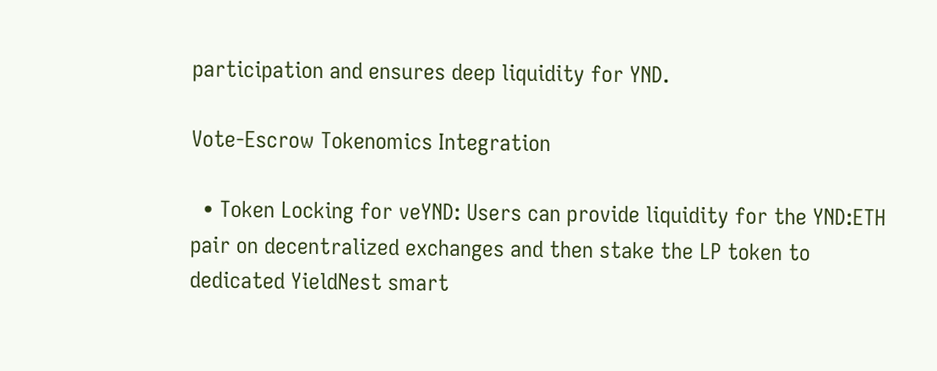participation and ensures deep liquidity for YND.

Vote-Escrow Tokenomics Integration

  • Token Locking for veYND: Users can provide liquidity for the YND:ETH pair on decentralized exchanges and then stake the LP token to dedicated YieldNest smart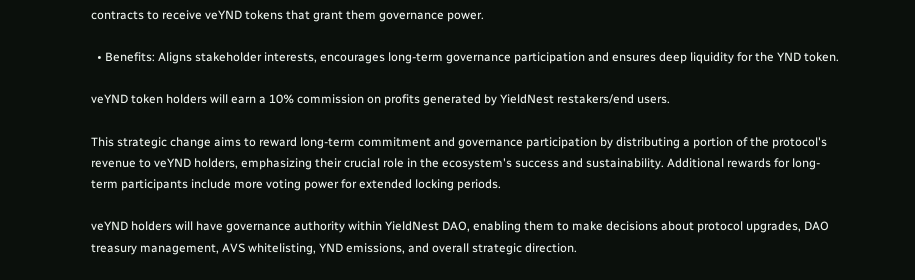contracts to receive veYND tokens that grant them governance power.

  • Benefits: Aligns stakeholder interests, encourages long-term governance participation and ensures deep liquidity for the YND token.

veYND token holders will earn a 10% commission on profits generated by YieldNest restakers/end users.

This strategic change aims to reward long-term commitment and governance participation by distributing a portion of the protocol's revenue to veYND holders, emphasizing their crucial role in the ecosystem's success and sustainability. Additional rewards for long-term participants include more voting power for extended locking periods.

veYND holders will have governance authority within YieldNest DAO, enabling them to make decisions about protocol upgrades, DAO treasury management, AVS whitelisting, YND emissions, and overall strategic direction.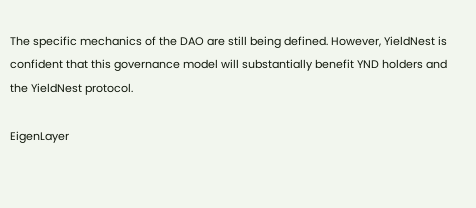The specific mechanics of the DAO are still being defined. However, YieldNest is confident that this governance model will substantially benefit YND holders and the YieldNest protocol.

EigenLayer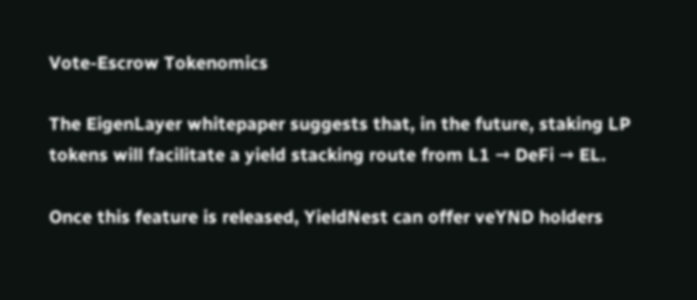Vote-Escrow Tokenomics

The EigenLayer whitepaper suggests that, in the future, staking LP tokens will facilitate a yield stacking route from L1 → DeFi → EL.

Once this feature is released, YieldNest can offer veYND holders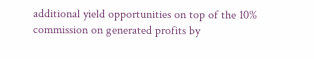additional yield opportunities on top of the 10% commission on generated profits by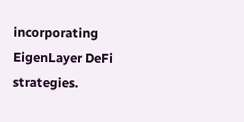incorporating EigenLayer DeFi strategies.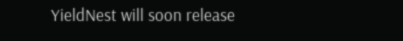YieldNest will soon release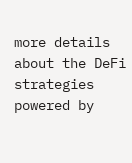more details about the DeFi strategies powered by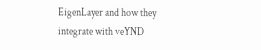EigenLayer and how they integrate with veYND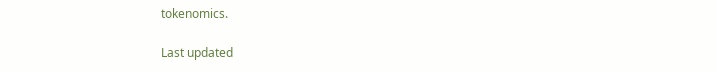tokenomics.

Last updated